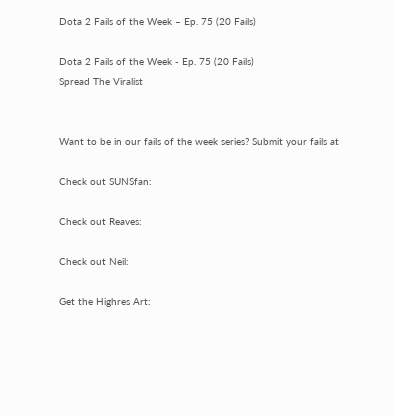Dota 2 Fails of the Week – Ep. 75 (20 Fails)

Dota 2 Fails of the Week - Ep. 75 (20 Fails)
Spread The Viralist


Want to be in our fails of the week series? Submit your fails at

Check out SUNSfan:

Check out Reaves:

Check out Neil:

Get the Highres Art: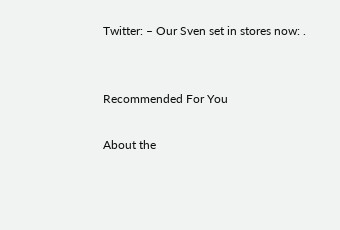Twitter: – Our Sven set in stores now: .


Recommended For You

About the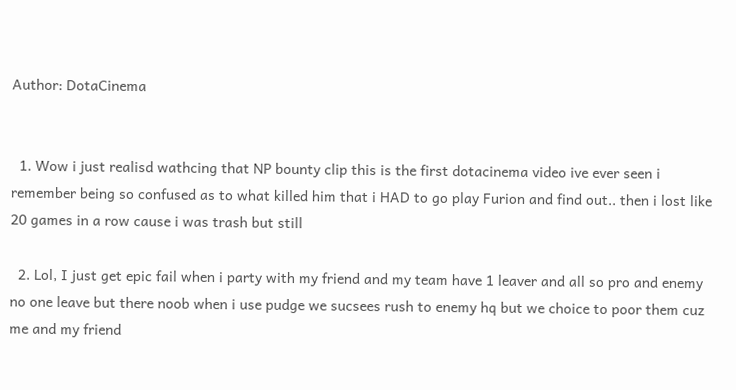Author: DotaCinema


  1. Wow i just realisd wathcing that NP bounty clip this is the first dotacinema video ive ever seen i remember being so confused as to what killed him that i HAD to go play Furion and find out.. then i lost like 20 games in a row cause i was trash but still

  2. Lol, I just get epic fail when i party with my friend and my team have 1 leaver and all so pro and enemy no one leave but there noob when i use pudge we sucsees rush to enemy hq but we choice to poor them cuz me and my friend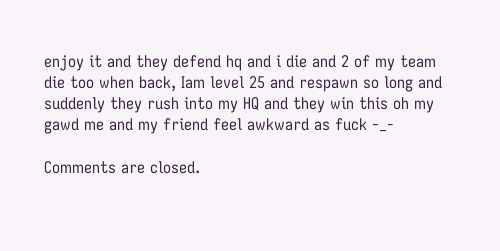enjoy it and they defend hq and i die and 2 of my team die too when back, Iam level 25 and respawn so long and suddenly they rush into my HQ and they win this oh my gawd me and my friend feel awkward as fuck -_-

Comments are closed.